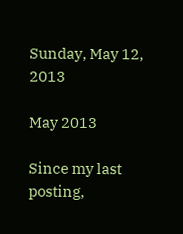Sunday, May 12, 2013

May 2013

Since my last posting,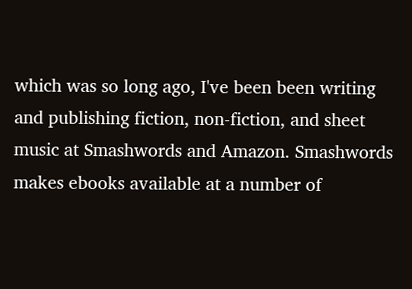which was so long ago, I've been been writing and publishing fiction, non-fiction, and sheet music at Smashwords and Amazon. Smashwords makes ebooks available at a number of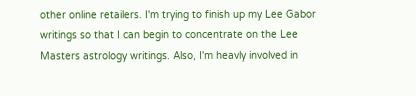other online retailers. I'm trying to finish up my Lee Gabor writings so that I can begin to concentrate on the Lee Masters astrology writings. Also, I'm heavly involved in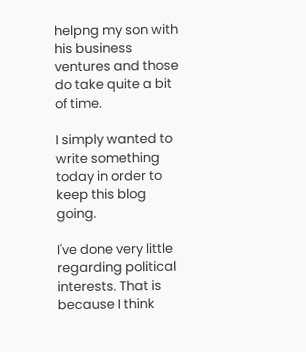helpng my son with his business ventures and those do take quite a bit of time.

I simply wanted to write something today in order to keep this blog going.

I've done very little regarding political interests. That is because I think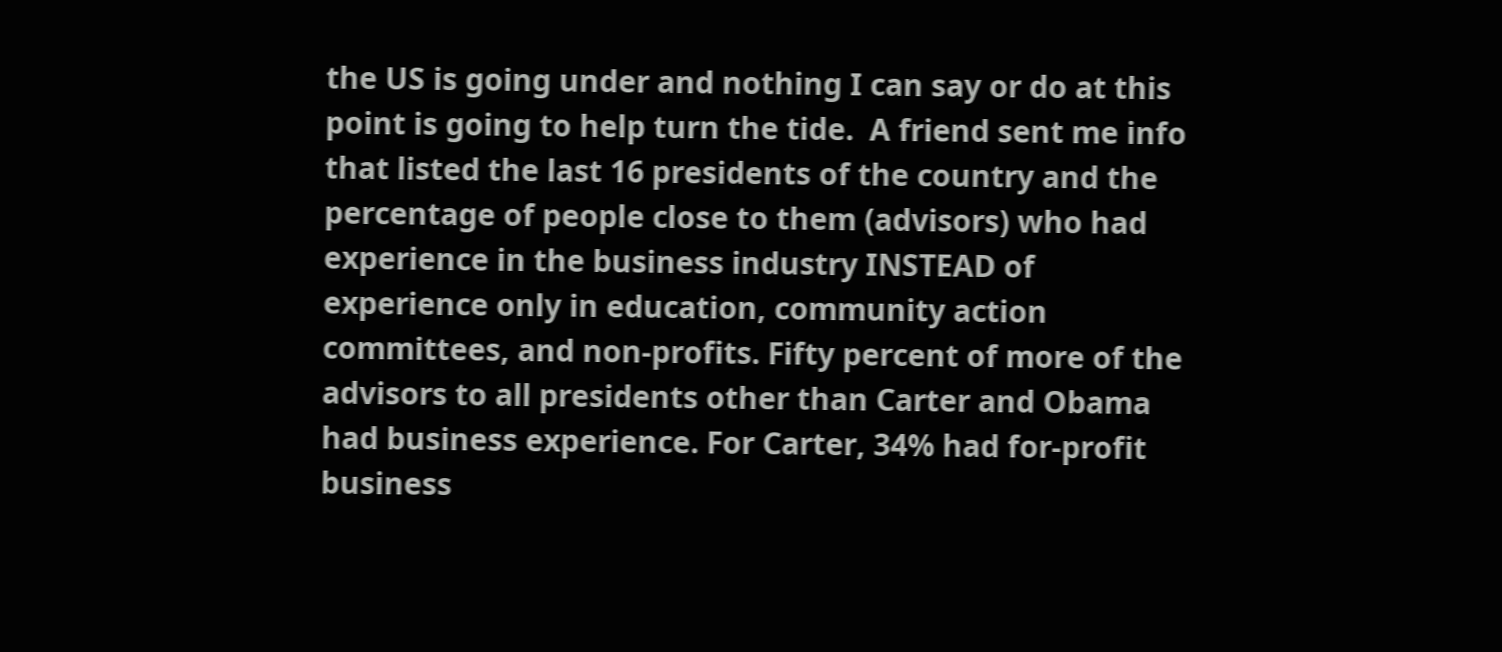the US is going under and nothing I can say or do at this point is going to help turn the tide.  A friend sent me info that listed the last 16 presidents of the country and the percentage of people close to them (advisors) who had experience in the business industry INSTEAD of experience only in education, community action committees, and non-profits. Fifty percent of more of the advisors to all presidents other than Carter and Obama had business experience. For Carter, 34% had for-profit business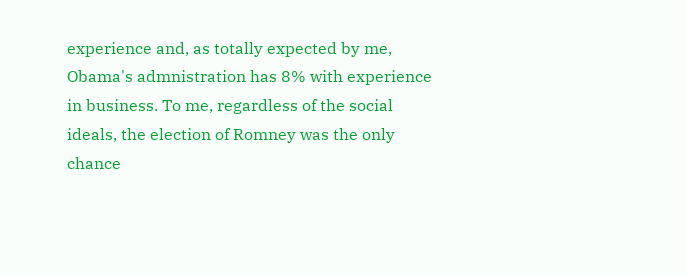experience and, as totally expected by me, Obama's admnistration has 8% with experience in business. To me, regardless of the social ideals, the election of Romney was the only chance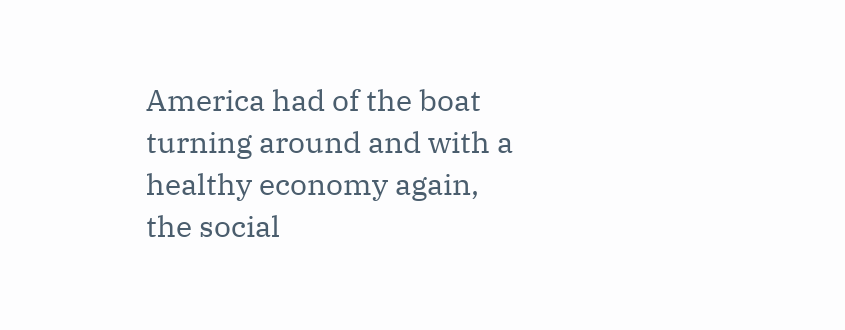America had of the boat turning around and with a healthy economy again, the social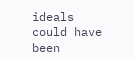ideals could have been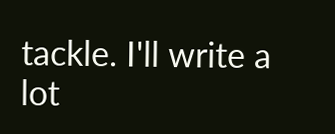tackle. I'll write a lot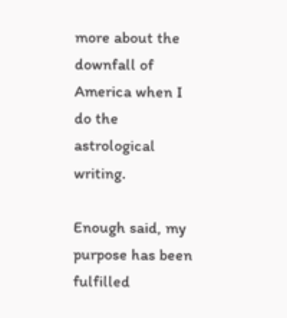more about the downfall of America when I do the astrological writing.

Enough said, my purpose has been fulfilled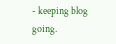- keeping blog going.